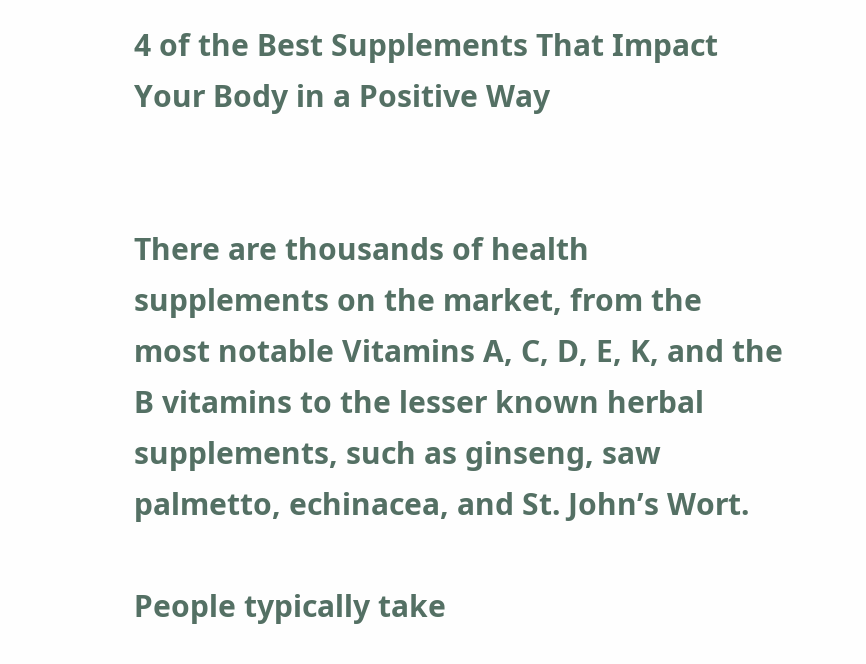4 of the Best Supplements That Impact Your Body in a Positive Way


There are thousands of health supplements on the market, from the most notable Vitamins A, C, D, E, K, and the B vitamins to the lesser known herbal supplements, such as ginseng, saw palmetto, echinacea, and St. John’s Wort.

People typically take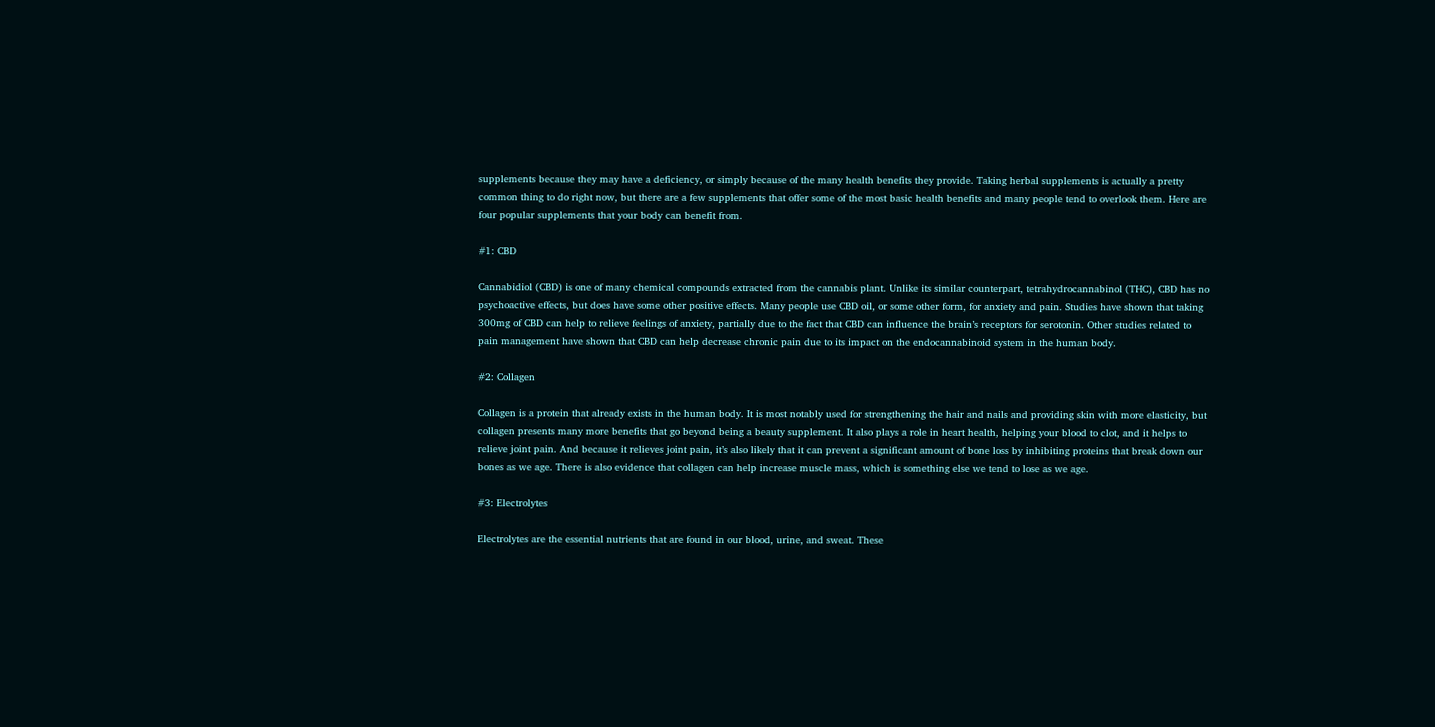supplements because they may have a deficiency, or simply because of the many health benefits they provide. Taking herbal supplements is actually a pretty common thing to do right now, but there are a few supplements that offer some of the most basic health benefits and many people tend to overlook them. Here are four popular supplements that your body can benefit from.

#1: CBD

Cannabidiol (CBD) is one of many chemical compounds extracted from the cannabis plant. Unlike its similar counterpart, tetrahydrocannabinol (THC), CBD has no psychoactive effects, but does have some other positive effects. Many people use CBD oil, or some other form, for anxiety and pain. Studies have shown that taking 300mg of CBD can help to relieve feelings of anxiety, partially due to the fact that CBD can influence the brain’s receptors for serotonin. Other studies related to pain management have shown that CBD can help decrease chronic pain due to its impact on the endocannabinoid system in the human body.

#2: Collagen

Collagen is a protein that already exists in the human body. It is most notably used for strengthening the hair and nails and providing skin with more elasticity, but collagen presents many more benefits that go beyond being a beauty supplement. It also plays a role in heart health, helping your blood to clot, and it helps to relieve joint pain. And because it relieves joint pain, it’s also likely that it can prevent a significant amount of bone loss by inhibiting proteins that break down our bones as we age. There is also evidence that collagen can help increase muscle mass, which is something else we tend to lose as we age.

#3: Electrolytes

Electrolytes are the essential nutrients that are found in our blood, urine, and sweat. These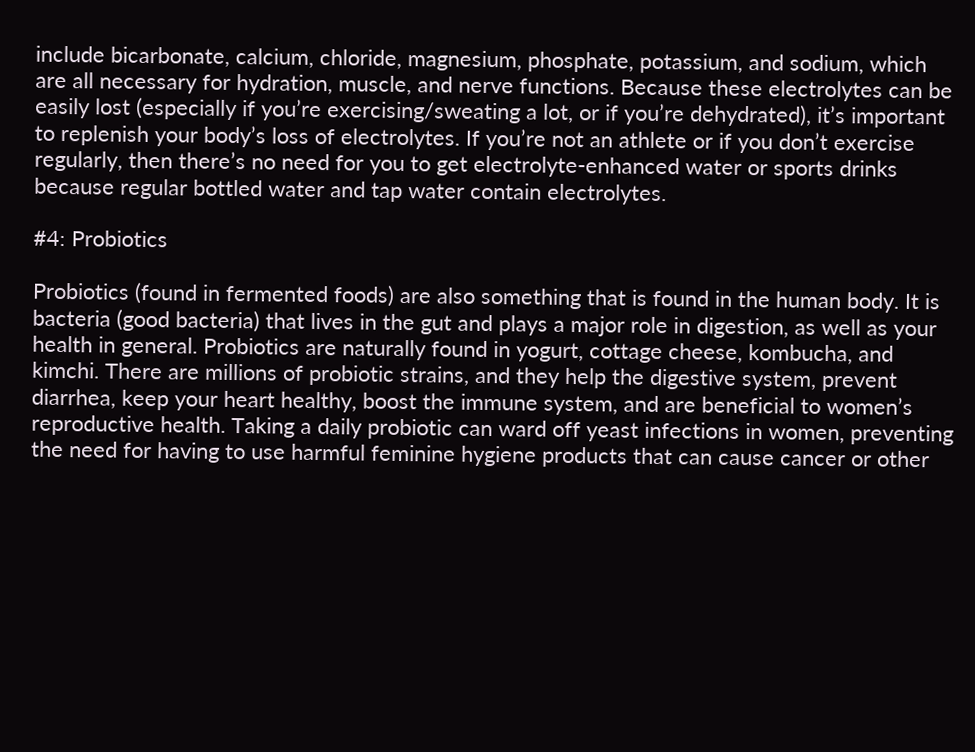include bicarbonate, calcium, chloride, magnesium, phosphate, potassium, and sodium, which are all necessary for hydration, muscle, and nerve functions. Because these electrolytes can be easily lost (especially if you’re exercising/sweating a lot, or if you’re dehydrated), it’s important to replenish your body’s loss of electrolytes. If you’re not an athlete or if you don’t exercise regularly, then there’s no need for you to get electrolyte-enhanced water or sports drinks because regular bottled water and tap water contain electrolytes.

#4: Probiotics

Probiotics (found in fermented foods) are also something that is found in the human body. It is bacteria (good bacteria) that lives in the gut and plays a major role in digestion, as well as your health in general. Probiotics are naturally found in yogurt, cottage cheese, kombucha, and kimchi. There are millions of probiotic strains, and they help the digestive system, prevent diarrhea, keep your heart healthy, boost the immune system, and are beneficial to women’s reproductive health. Taking a daily probiotic can ward off yeast infections in women, preventing the need for having to use harmful feminine hygiene products that can cause cancer or other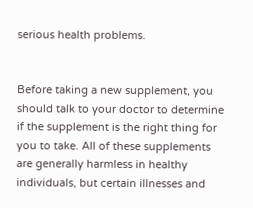serious health problems.


Before taking a new supplement, you should talk to your doctor to determine if the supplement is the right thing for you to take. All of these supplements are generally harmless in healthy individuals, but certain illnesses and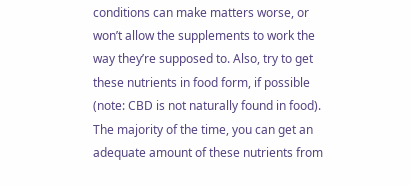conditions can make matters worse, or won’t allow the supplements to work the way they’re supposed to. Also, try to get these nutrients in food form, if possible (note: CBD is not naturally found in food). The majority of the time, you can get an adequate amount of these nutrients from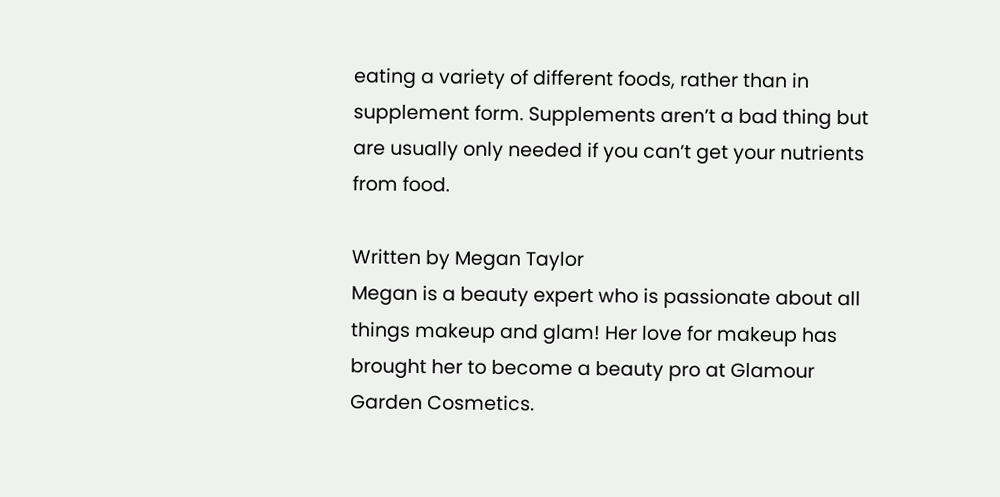eating a variety of different foods, rather than in supplement form. Supplements aren’t a bad thing but are usually only needed if you can’t get your nutrients from food.

Written by Megan Taylor
Megan is a beauty expert who is passionate about all things makeup and glam! Her love for makeup has brought her to become a beauty pro at Glamour Garden Cosmetics.